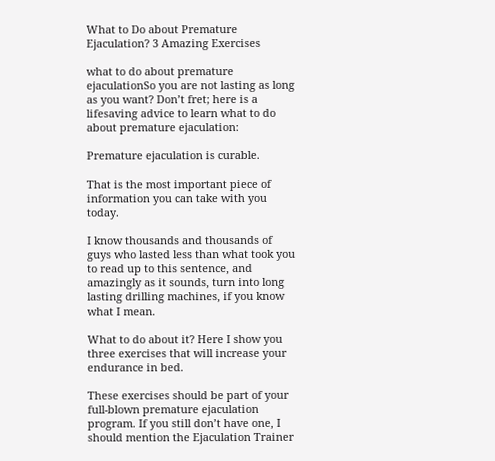What to Do about Premature Ejaculation? 3 Amazing Exercises

what to do about premature ejaculationSo you are not lasting as long as you want? Don’t fret; here is a lifesaving advice to learn what to do about premature ejaculation:

Premature ejaculation is curable.

That is the most important piece of information you can take with you today.

I know thousands and thousands of guys who lasted less than what took you to read up to this sentence, and amazingly as it sounds, turn into long lasting drilling machines, if you know what I mean.

What to do about it? Here I show you three exercises that will increase your endurance in bed.

These exercises should be part of your full-blown premature ejaculation program. If you still don’t have one, I should mention the Ejaculation Trainer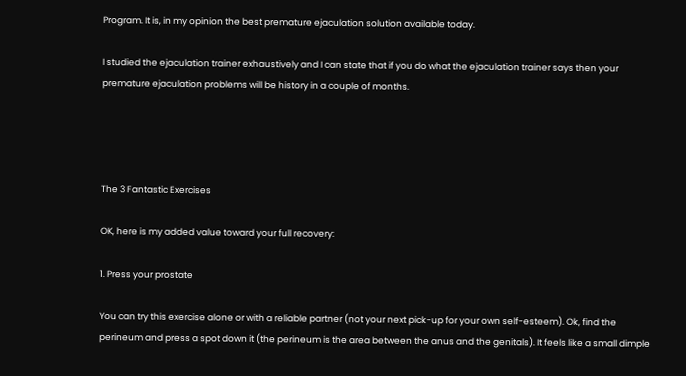Program. It is, in my opinion the best premature ejaculation solution available today.

I studied the ejaculation trainer exhaustively and I can state that if you do what the ejaculation trainer says then your premature ejaculation problems will be history in a couple of months.




The 3 Fantastic Exercises

OK, here is my added value toward your full recovery:

1. Press your prostate

You can try this exercise alone or with a reliable partner (not your next pick-up for your own self-esteem). Ok, find the perineum and press a spot down it (the perineum is the area between the anus and the genitals). It feels like a small dimple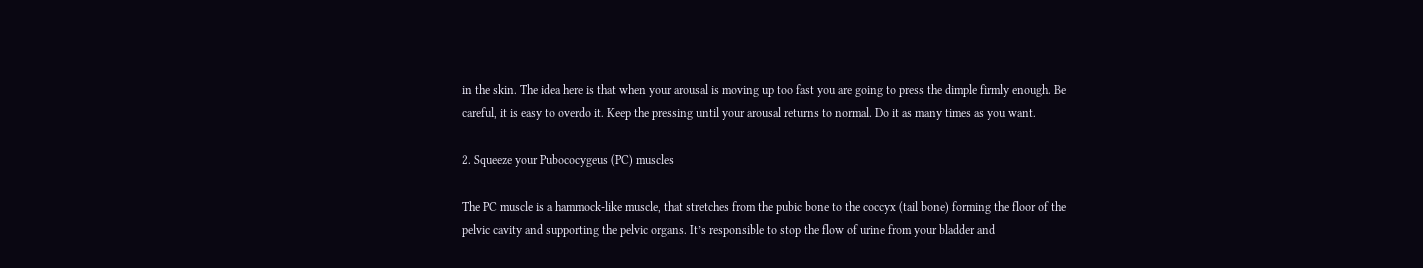in the skin. The idea here is that when your arousal is moving up too fast you are going to press the dimple firmly enough. Be careful, it is easy to overdo it. Keep the pressing until your arousal returns to normal. Do it as many times as you want.

2. Squeeze your Pubococygeus (PC) muscles

The PC muscle is a hammock-like muscle, that stretches from the pubic bone to the coccyx (tail bone) forming the floor of the pelvic cavity and supporting the pelvic organs. It’s responsible to stop the flow of urine from your bladder and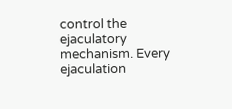control the ejaculatory mechanism. Every ejaculation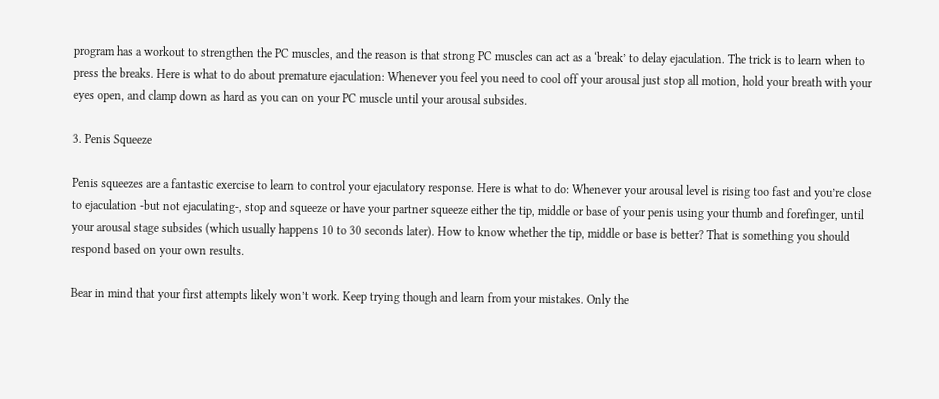program has a workout to strengthen the PC muscles, and the reason is that strong PC muscles can act as a ‘break’ to delay ejaculation. The trick is to learn when to press the breaks. Here is what to do about premature ejaculation: Whenever you feel you need to cool off your arousal just stop all motion, hold your breath with your eyes open, and clamp down as hard as you can on your PC muscle until your arousal subsides.

3. Penis Squeeze

Penis squeezes are a fantastic exercise to learn to control your ejaculatory response. Here is what to do: Whenever your arousal level is rising too fast and you’re close to ejaculation -but not ejaculating-, stop and squeeze or have your partner squeeze either the tip, middle or base of your penis using your thumb and forefinger, until your arousal stage subsides (which usually happens 10 to 30 seconds later). How to know whether the tip, middle or base is better? That is something you should respond based on your own results.

Bear in mind that your first attempts likely won’t work. Keep trying though and learn from your mistakes. Only the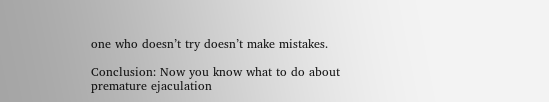one who doesn’t try doesn’t make mistakes.

Conclusion: Now you know what to do about premature ejaculation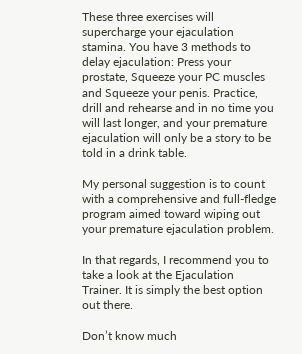These three exercises will supercharge your ejaculation stamina. You have 3 methods to delay ejaculation: Press your prostate, Squeeze your PC muscles and Squeeze your penis. Practice, drill and rehearse and in no time you will last longer, and your premature ejaculation will only be a story to be told in a drink table.

My personal suggestion is to count with a comprehensive and full-fledge program aimed toward wiping out your premature ejaculation problem.

In that regards, I recommend you to take a look at the Ejaculation Trainer. It is simply the best option out there.

Don’t know much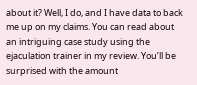about it? Well, I do, and I have data to back me up on my claims. You can read about an intriguing case study using the ejaculation trainer in my review. You’ll be surprised with the amount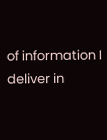of information I deliver in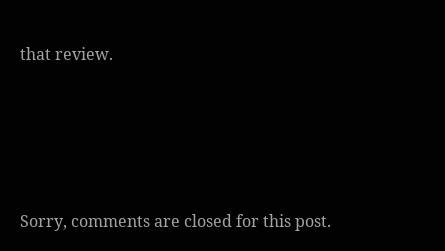that review.




Sorry, comments are closed for this post.